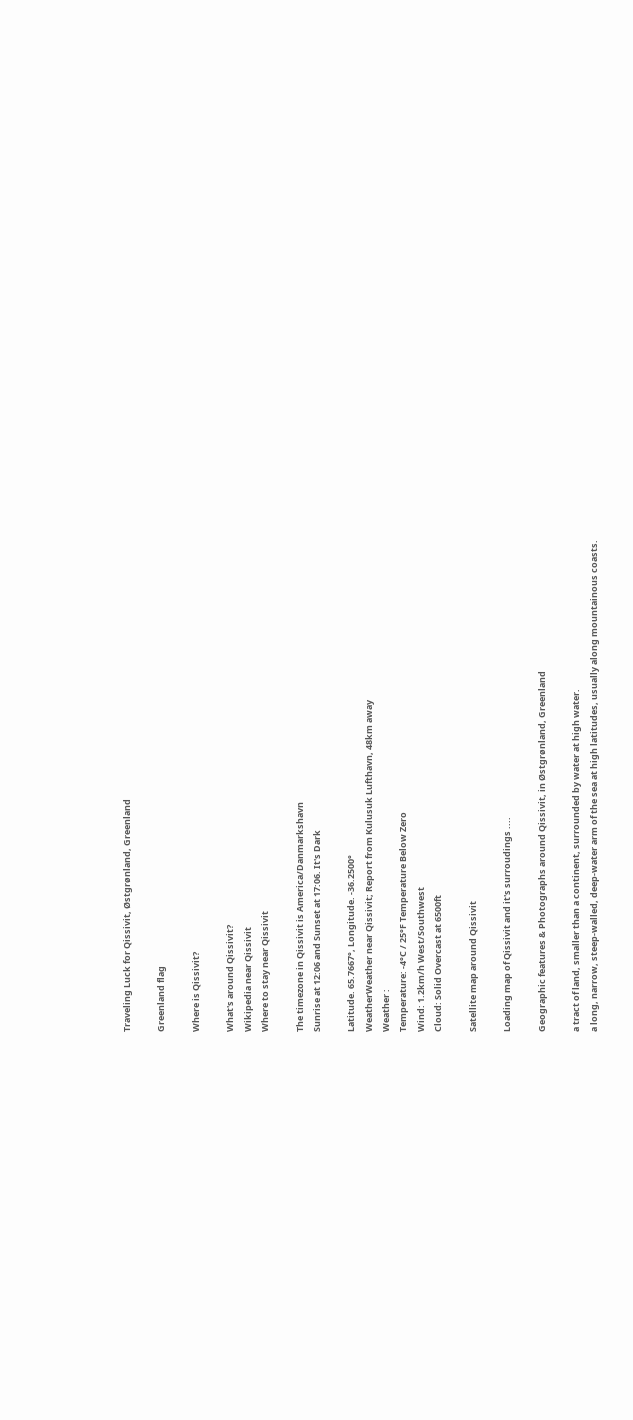Traveling Luck for Qissivit, Østgrønland, Greenland

Greenland flag

Where is Qissivit?

What's around Qissivit?
Wikipedia near Qissivit
Where to stay near Qissivit

The timezone in Qissivit is America/Danmarkshavn
Sunrise at 12:06 and Sunset at 17:06. It's Dark

Latitude. 65.7667°, Longitude. -36.2500°
WeatherWeather near Qissivit; Report from Kulusuk Lufthavn, 48km away
Weather :
Temperature: -4°C / 25°F Temperature Below Zero
Wind: 1.2km/h West/Southwest
Cloud: Solid Overcast at 6500ft

Satellite map around Qissivit

Loading map of Qissivit and it's surroudings ....

Geographic features & Photographs around Qissivit, in Østgrønland, Greenland

a tract of land, smaller than a continent, surrounded by water at high water.
a long, narrow, steep-walled, deep-water arm of the sea at high latitudes, usually along mountainous coasts.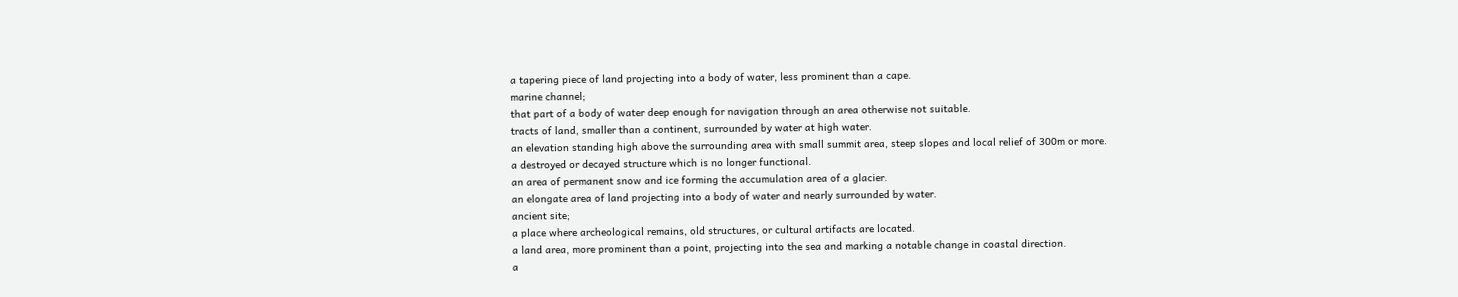a tapering piece of land projecting into a body of water, less prominent than a cape.
marine channel;
that part of a body of water deep enough for navigation through an area otherwise not suitable.
tracts of land, smaller than a continent, surrounded by water at high water.
an elevation standing high above the surrounding area with small summit area, steep slopes and local relief of 300m or more.
a destroyed or decayed structure which is no longer functional.
an area of permanent snow and ice forming the accumulation area of a glacier.
an elongate area of land projecting into a body of water and nearly surrounded by water.
ancient site;
a place where archeological remains, old structures, or cultural artifacts are located.
a land area, more prominent than a point, projecting into the sea and marking a notable change in coastal direction.
a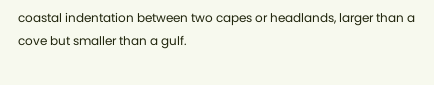coastal indentation between two capes or headlands, larger than a cove but smaller than a gulf.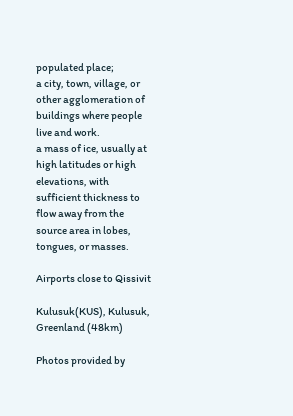populated place;
a city, town, village, or other agglomeration of buildings where people live and work.
a mass of ice, usually at high latitudes or high elevations, with sufficient thickness to flow away from the source area in lobes, tongues, or masses.

Airports close to Qissivit

Kulusuk(KUS), Kulusuk, Greenland (48km)

Photos provided by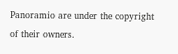Panoramio are under the copyright of their owners.